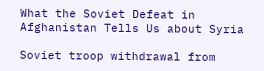What the Soviet Defeat in Afghanistan Tells Us about Syria

Soviet troop withdrawal from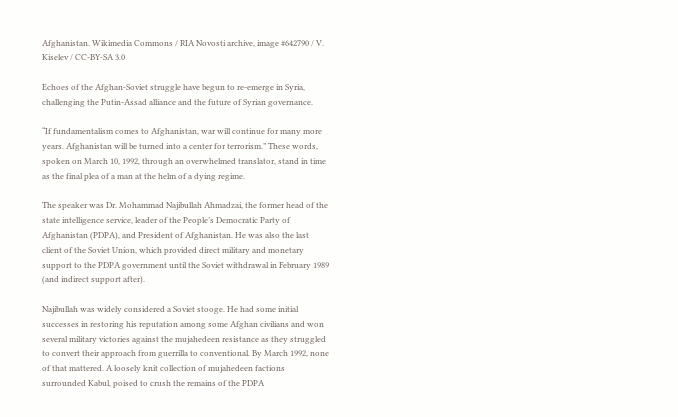Afghanistan. Wikimedia Commons / RIA Novosti archive, image #642790 / V. Kiselev / CC-BY-SA 3.0

Echoes of the Afghan-Soviet struggle have begun to re-emerge in Syria, challenging the Putin-Assad alliance and the future of Syrian governance.

“If fundamentalism comes to Afghanistan, war will continue for many more years. Afghanistan will be turned into a center for terrorism.” These words, spoken on March 10, 1992, through an overwhelmed translator, stand in time as the final plea of a man at the helm of a dying regime.

The speaker was Dr. Mohammad Najibullah Ahmadzai, the former head of the state intelligence service, leader of the People’s Democratic Party of Afghanistan (PDPA), and President of Afghanistan. He was also the last client of the Soviet Union, which provided direct military and monetary support to the PDPA government until the Soviet withdrawal in February 1989 (and indirect support after).

Najibullah was widely considered a Soviet stooge. He had some initial successes in restoring his reputation among some Afghan civilians and won several military victories against the mujahedeen resistance as they struggled to convert their approach from guerrilla to conventional. By March 1992, none of that mattered. A loosely knit collection of mujahedeen factions surrounded Kabul, poised to crush the remains of the PDPA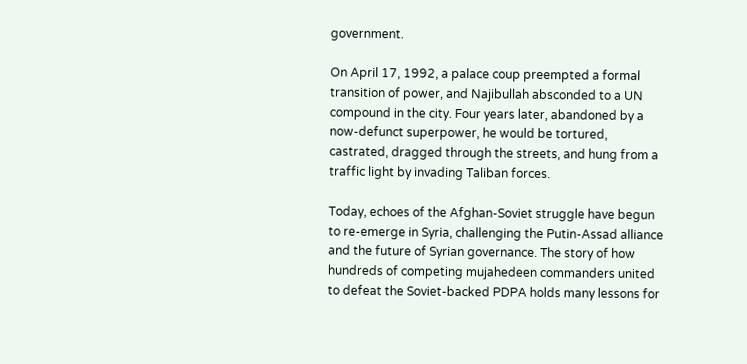government.

On April 17, 1992, a palace coup preempted a formal transition of power, and Najibullah absconded to a UN compound in the city. Four years later, abandoned by a now-defunct superpower, he would be tortured, castrated, dragged through the streets, and hung from a traffic light by invading Taliban forces.

Today, echoes of the Afghan-Soviet struggle have begun to re-emerge in Syria, challenging the Putin-Assad alliance and the future of Syrian governance. The story of how hundreds of competing mujahedeen commanders united to defeat the Soviet-backed PDPA holds many lessons for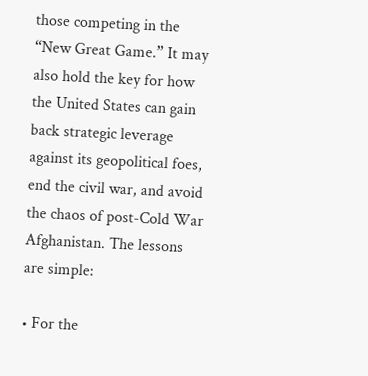those competing in the “New Great Game.” It may also hold the key for how the United States can gain back strategic leverage against its geopolitical foes, end the civil war, and avoid the chaos of post-Cold War Afghanistan. The lessons are simple:

• For the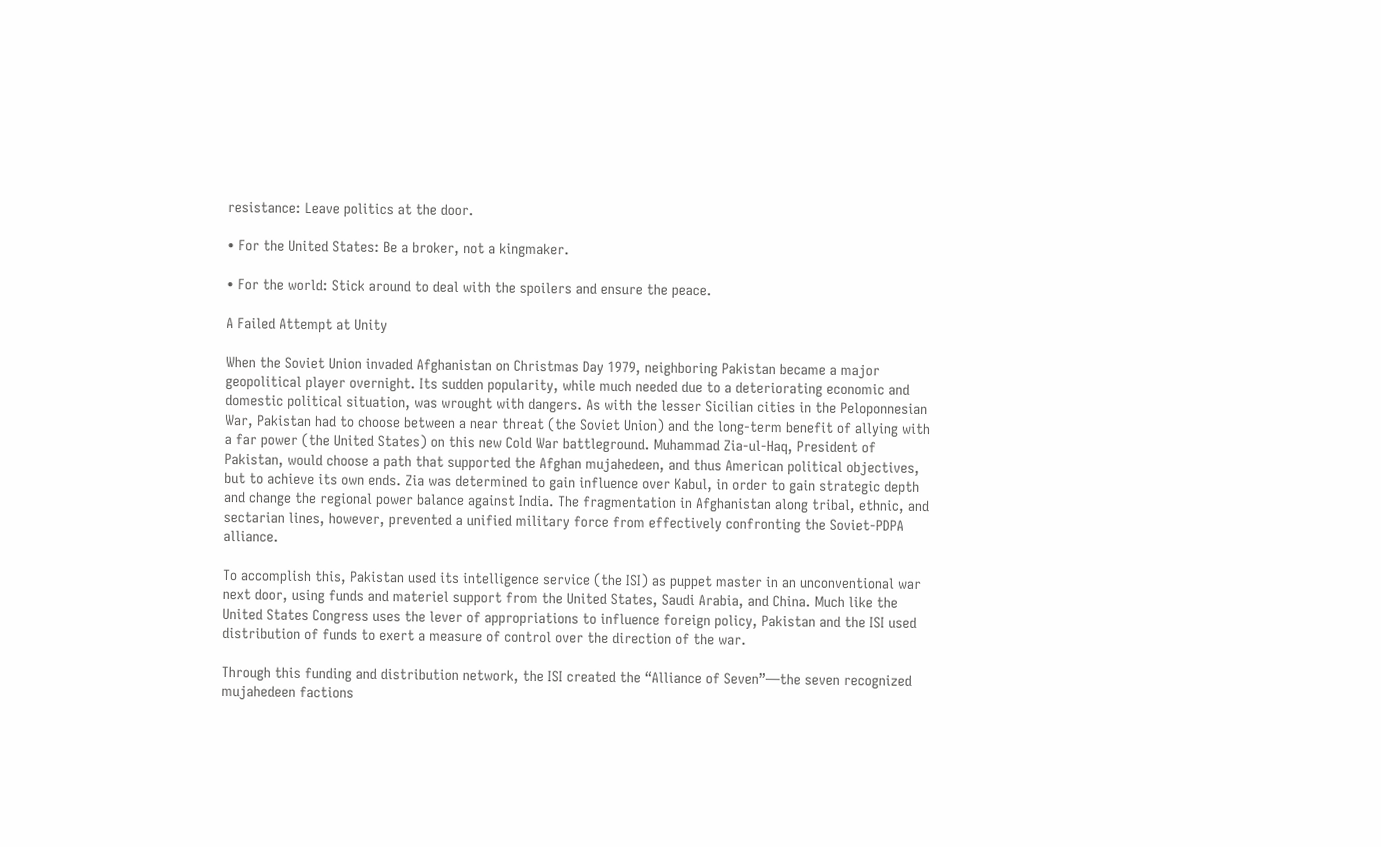resistance: Leave politics at the door.

• For the United States: Be a broker, not a kingmaker.

• For the world: Stick around to deal with the spoilers and ensure the peace.

A Failed Attempt at Unity

When the Soviet Union invaded Afghanistan on Christmas Day 1979, neighboring Pakistan became a major geopolitical player overnight. Its sudden popularity, while much needed due to a deteriorating economic and domestic political situation, was wrought with dangers. As with the lesser Sicilian cities in the Peloponnesian War, Pakistan had to choose between a near threat (the Soviet Union) and the long-term benefit of allying with a far power (the United States) on this new Cold War battleground. Muhammad Zia-ul-Haq, President of Pakistan, would choose a path that supported the Afghan mujahedeen, and thus American political objectives, but to achieve its own ends. Zia was determined to gain influence over Kabul, in order to gain strategic depth and change the regional power balance against India. The fragmentation in Afghanistan along tribal, ethnic, and sectarian lines, however, prevented a unified military force from effectively confronting the Soviet-PDPA alliance.

To accomplish this, Pakistan used its intelligence service (the ISI) as puppet master in an unconventional war next door, using funds and materiel support from the United States, Saudi Arabia, and China. Much like the United States Congress uses the lever of appropriations to influence foreign policy, Pakistan and the ISI used distribution of funds to exert a measure of control over the direction of the war.

Through this funding and distribution network, the ISI created the “Alliance of Seven”—the seven recognized mujahedeen factions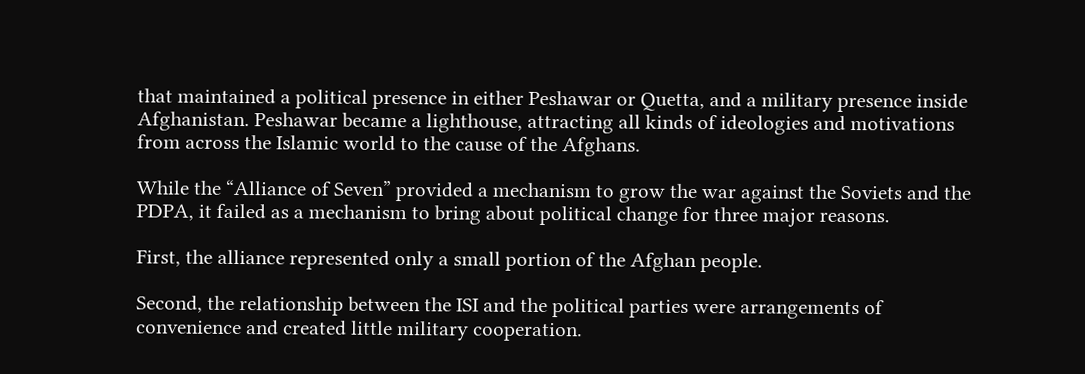that maintained a political presence in either Peshawar or Quetta, and a military presence inside Afghanistan. Peshawar became a lighthouse, attracting all kinds of ideologies and motivations from across the Islamic world to the cause of the Afghans.

While the “Alliance of Seven” provided a mechanism to grow the war against the Soviets and the PDPA, it failed as a mechanism to bring about political change for three major reasons.

First, the alliance represented only a small portion of the Afghan people.

Second, the relationship between the ISI and the political parties were arrangements of convenience and created little military cooperation.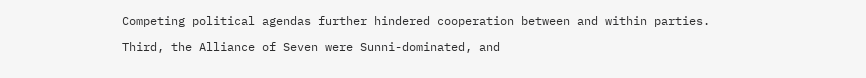Competing political agendas further hindered cooperation between and within parties.

Third, the Alliance of Seven were Sunni-dominated, and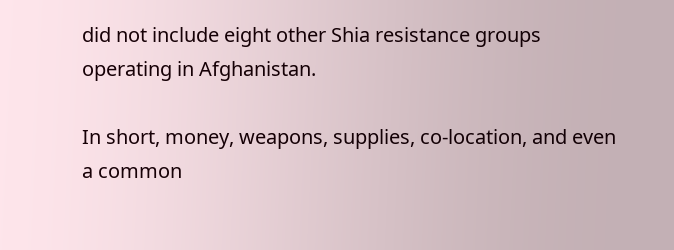did not include eight other Shia resistance groups operating in Afghanistan.

In short, money, weapons, supplies, co-location, and even a common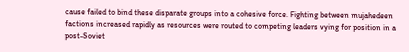cause failed to bind these disparate groups into a cohesive force. Fighting between mujahedeen factions increased rapidly as resources were routed to competing leaders vying for position in a post-Soviet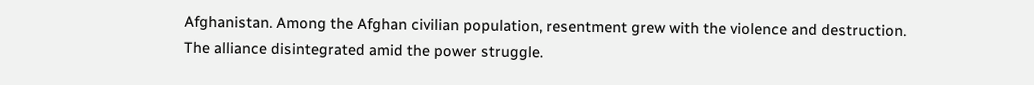Afghanistan. Among the Afghan civilian population, resentment grew with the violence and destruction. The alliance disintegrated amid the power struggle.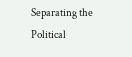Separating the Political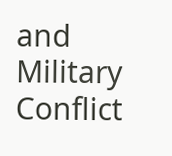and Military Conflict